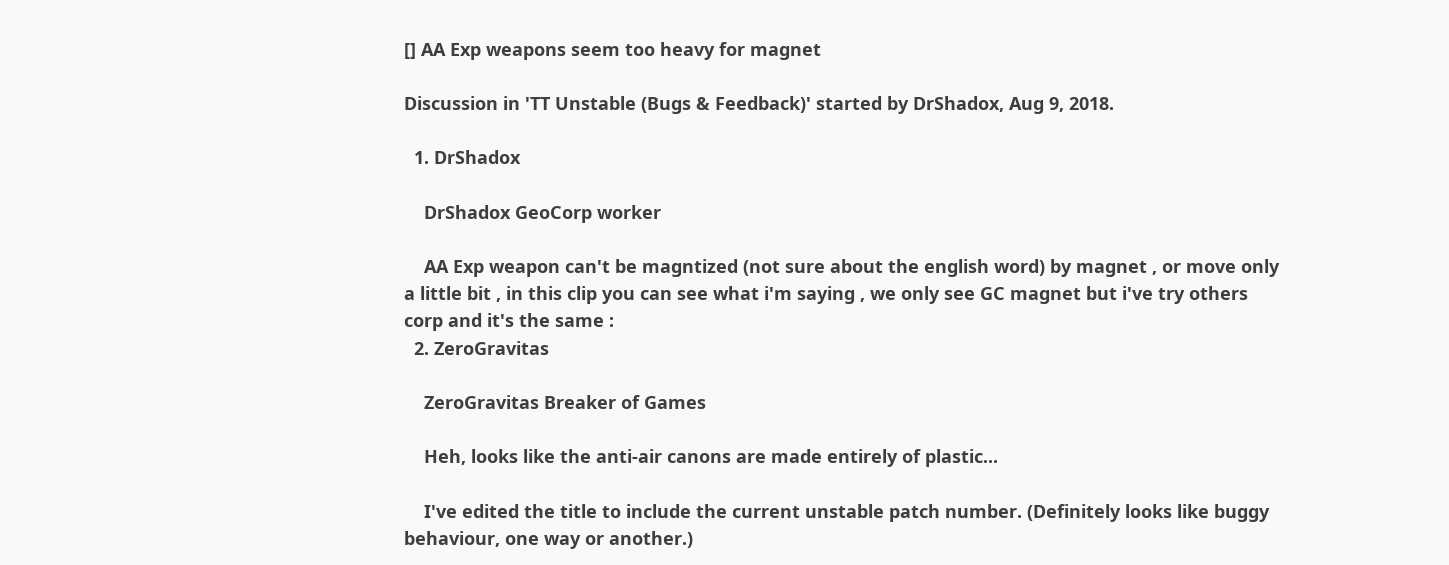[] AA Exp weapons seem too heavy for magnet

Discussion in 'TT Unstable (Bugs & Feedback)' started by DrShadox, Aug 9, 2018.

  1. DrShadox

    DrShadox GeoCorp worker

    AA Exp weapon can't be magntized (not sure about the english word) by magnet , or move only a little bit , in this clip you can see what i'm saying , we only see GC magnet but i've try others corp and it's the same :
  2. ZeroGravitas

    ZeroGravitas Breaker of Games

    Heh, looks like the anti-air canons are made entirely of plastic...

    I've edited the title to include the current unstable patch number. (Definitely looks like buggy behaviour, one way or another.)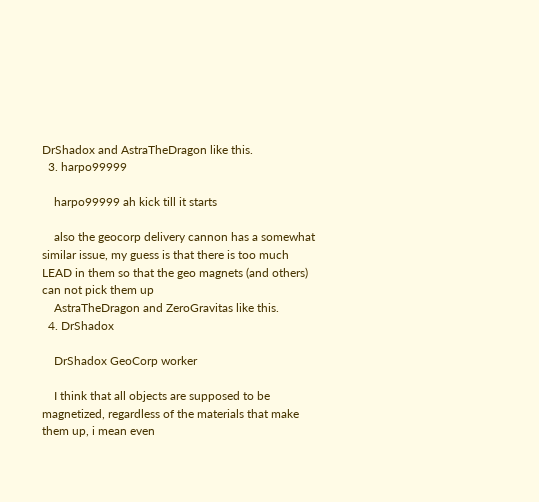DrShadox and AstraTheDragon like this.
  3. harpo99999

    harpo99999 ah kick till it starts

    also the geocorp delivery cannon has a somewhat similar issue, my guess is that there is too much LEAD in them so that the geo magnets (and others) can not pick them up
    AstraTheDragon and ZeroGravitas like this.
  4. DrShadox

    DrShadox GeoCorp worker

    I think that all objects are supposed to be magnetized, regardless of the materials that make them up, i mean even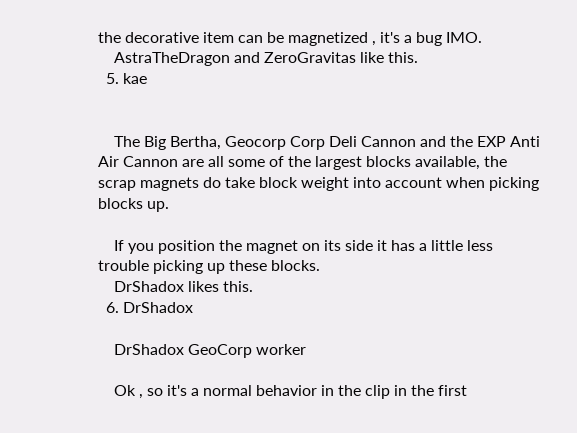the decorative item can be magnetized , it's a bug IMO.
    AstraTheDragon and ZeroGravitas like this.
  5. kae


    The Big Bertha, Geocorp Corp Deli Cannon and the EXP Anti Air Cannon are all some of the largest blocks available, the scrap magnets do take block weight into account when picking blocks up.

    If you position the magnet on its side it has a little less trouble picking up these blocks.
    DrShadox likes this.
  6. DrShadox

    DrShadox GeoCorp worker

    Ok , so it's a normal behavior in the clip in the first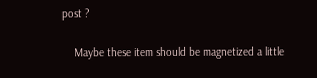post ?

    Maybe these item should be magnetized a little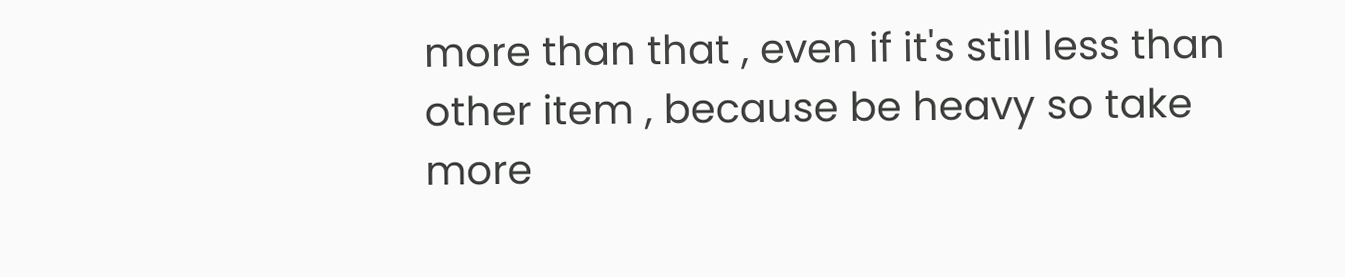more than that , even if it's still less than other item , because be heavy so take more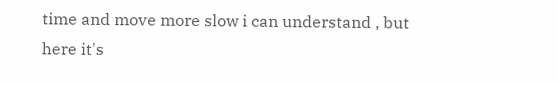time and move more slow i can understand , but here it's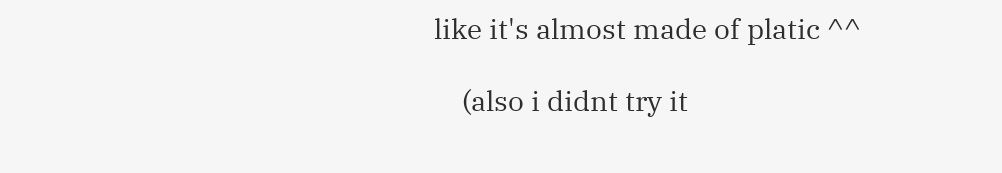like it's almost made of platic ^^

    (also i didnt try it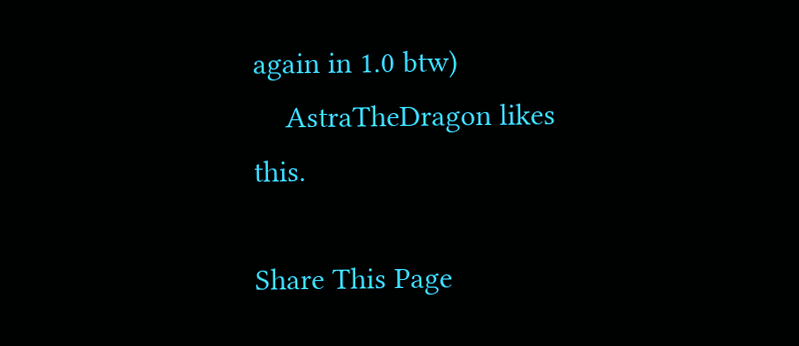again in 1.0 btw)
    AstraTheDragon likes this.

Share This Page